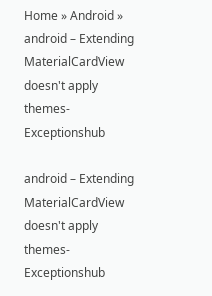Home » Android » android – Extending MaterialCardView doesn't apply themes-Exceptionshub

android – Extending MaterialCardView doesn't apply themes-Exceptionshub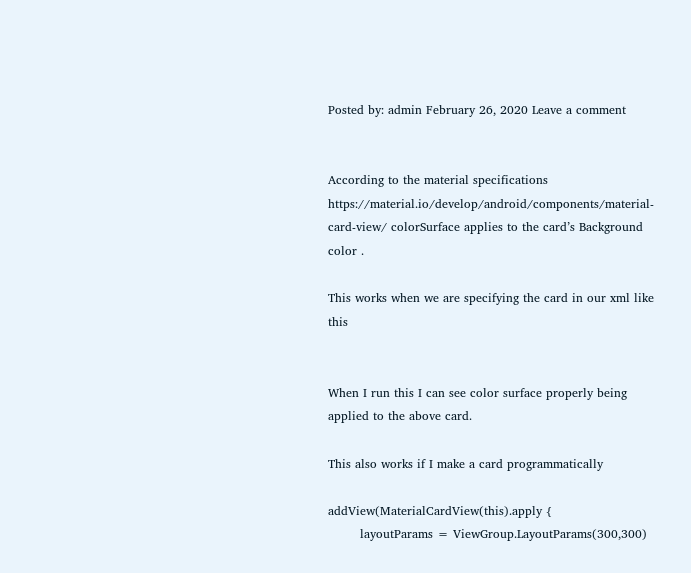Posted by: admin February 26, 2020 Leave a comment


According to the material specifications https://material.io/develop/android/components/material-card-view/ colorSurface applies to the card’s Background color .

This works when we are specifying the card in our xml like this


When I run this I can see color surface properly being applied to the above card.

This also works if I make a card programmatically

addView(MaterialCardView(this).apply {
        layoutParams = ViewGroup.LayoutParams(300,300)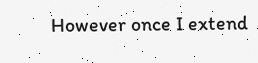However once I extend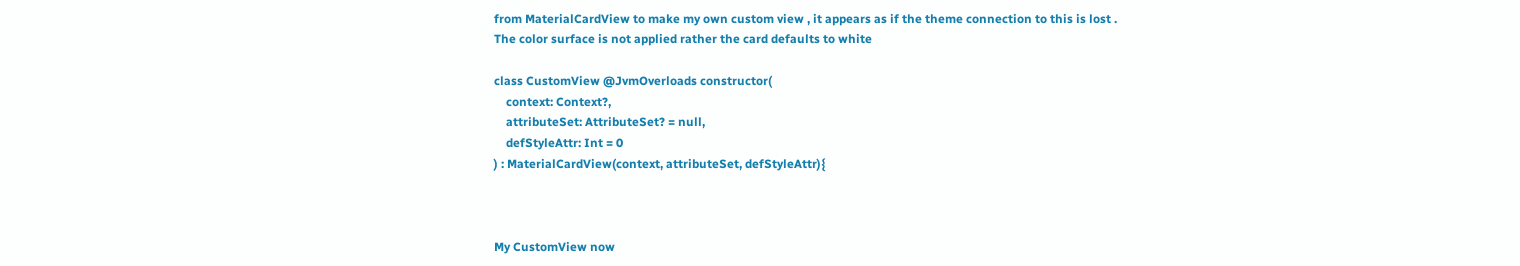from MaterialCardView to make my own custom view , it appears as if the theme connection to this is lost . The color surface is not applied rather the card defaults to white

class CustomView @JvmOverloads constructor(
    context: Context?,
    attributeSet: AttributeSet? = null,
    defStyleAttr: Int = 0
) : MaterialCardView(context, attributeSet, defStyleAttr){



My CustomView now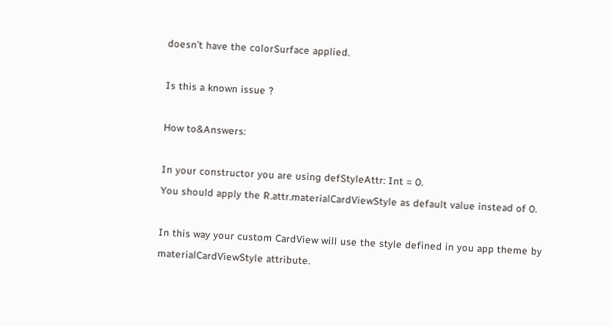doesn’t have the colorSurface applied.

Is this a known issue ?

How to&Answers:

In your constructor you are using defStyleAttr: Int = 0.
You should apply the R.attr.materialCardViewStyle as default value instead of 0.

In this way your custom CardView will use the style defined in you app theme by materialCardViewStyle attribute.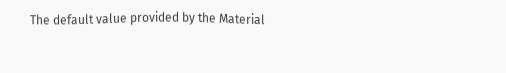The default value provided by the Material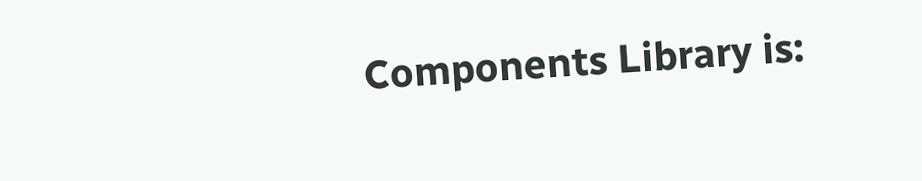Components Library is: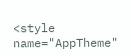<style name="AppTheme"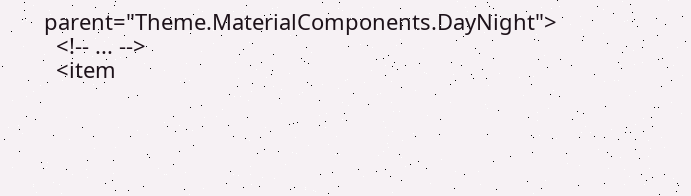parent="Theme.MaterialComponents.DayNight">
  <!-- ... -->
  <item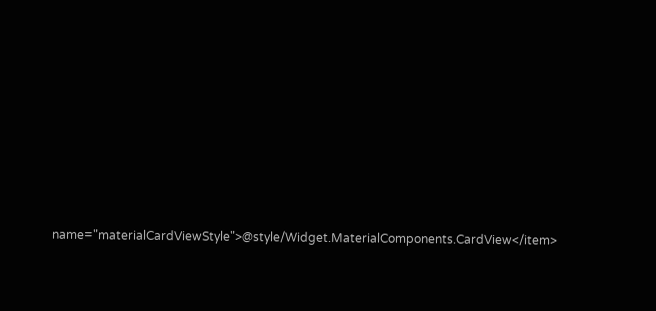name="materialCardViewStyle">@style/Widget.MaterialComponents.CardView</item>